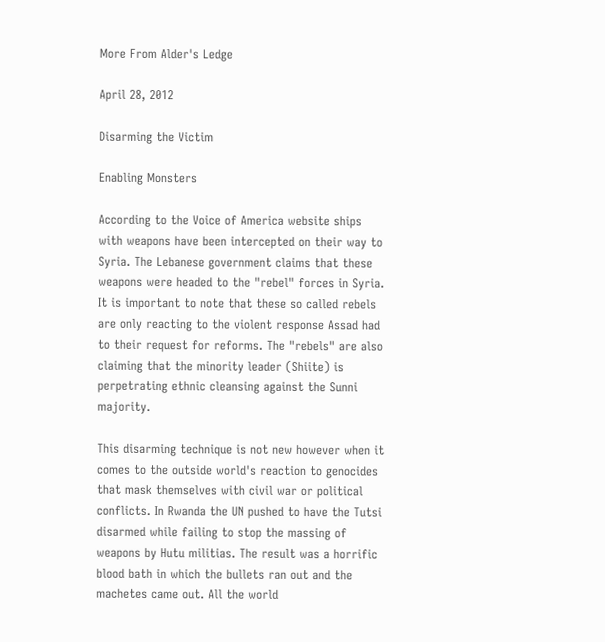More From Alder's Ledge

April 28, 2012

Disarming the Victim

Enabling Monsters

According to the Voice of America website ships with weapons have been intercepted on their way to Syria. The Lebanese government claims that these weapons were headed to the "rebel" forces in Syria. It is important to note that these so called rebels are only reacting to the violent response Assad had to their request for reforms. The "rebels" are also claiming that the minority leader (Shiite) is perpetrating ethnic cleansing against the Sunni majority.

This disarming technique is not new however when it comes to the outside world's reaction to genocides that mask themselves with civil war or political conflicts. In Rwanda the UN pushed to have the Tutsi disarmed while failing to stop the massing of weapons by Hutu militias. The result was a horrific blood bath in which the bullets ran out and the machetes came out. All the world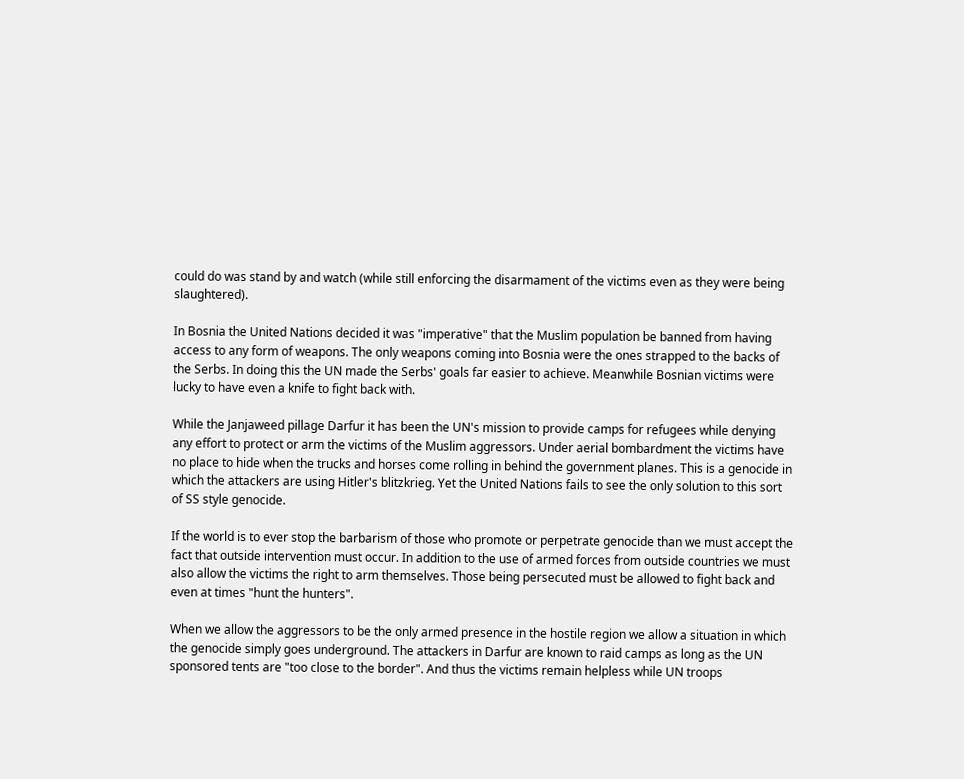could do was stand by and watch (while still enforcing the disarmament of the victims even as they were being slaughtered).

In Bosnia the United Nations decided it was "imperative" that the Muslim population be banned from having access to any form of weapons. The only weapons coming into Bosnia were the ones strapped to the backs of the Serbs. In doing this the UN made the Serbs' goals far easier to achieve. Meanwhile Bosnian victims were lucky to have even a knife to fight back with.

While the Janjaweed pillage Darfur it has been the UN's mission to provide camps for refugees while denying any effort to protect or arm the victims of the Muslim aggressors. Under aerial bombardment the victims have no place to hide when the trucks and horses come rolling in behind the government planes. This is a genocide in which the attackers are using Hitler's blitzkrieg. Yet the United Nations fails to see the only solution to this sort of SS style genocide.

If the world is to ever stop the barbarism of those who promote or perpetrate genocide than we must accept the fact that outside intervention must occur. In addition to the use of armed forces from outside countries we must also allow the victims the right to arm themselves. Those being persecuted must be allowed to fight back and even at times "hunt the hunters".

When we allow the aggressors to be the only armed presence in the hostile region we allow a situation in which the genocide simply goes underground. The attackers in Darfur are known to raid camps as long as the UN sponsored tents are "too close to the border". And thus the victims remain helpless while UN troops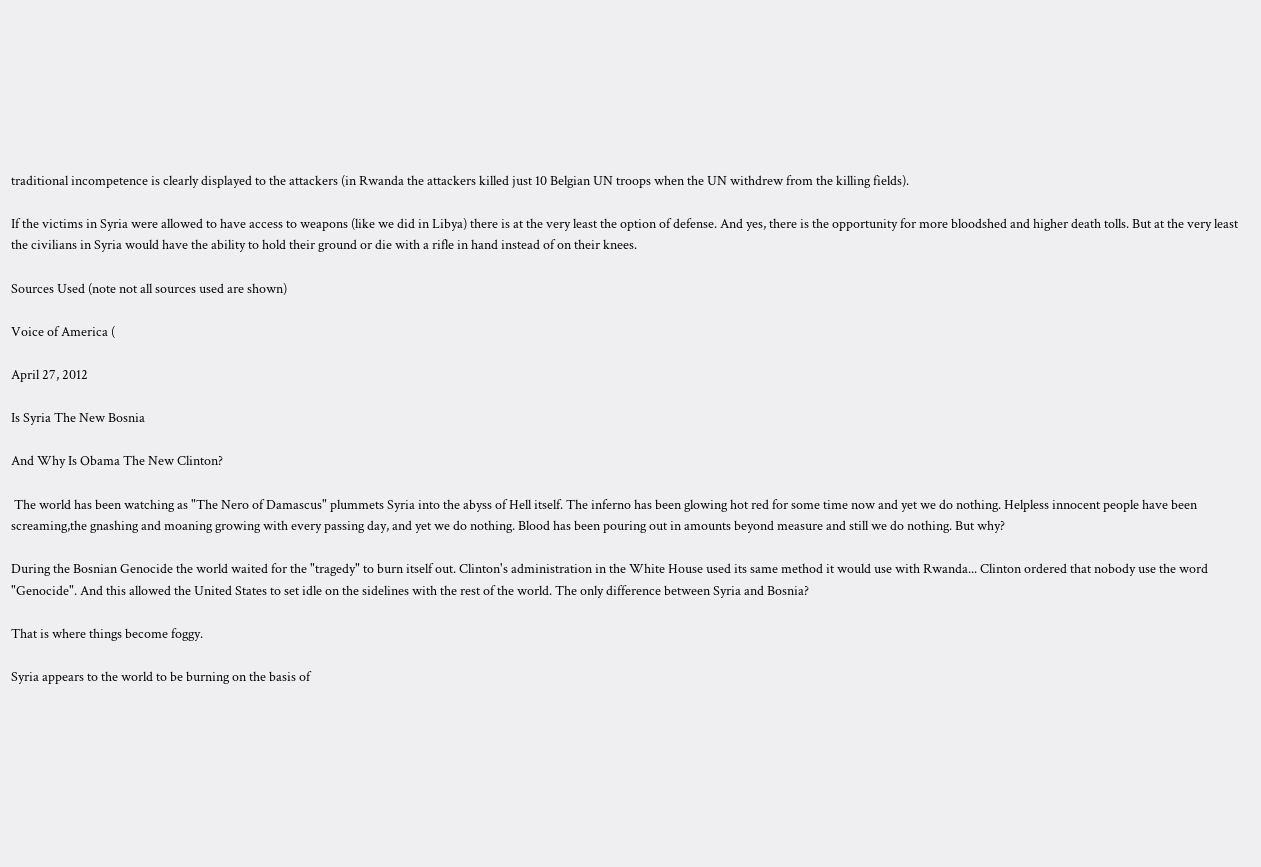traditional incompetence is clearly displayed to the attackers (in Rwanda the attackers killed just 10 Belgian UN troops when the UN withdrew from the killing fields).

If the victims in Syria were allowed to have access to weapons (like we did in Libya) there is at the very least the option of defense. And yes, there is the opportunity for more bloodshed and higher death tolls. But at the very least the civilians in Syria would have the ability to hold their ground or die with a rifle in hand instead of on their knees.

Sources Used (note not all sources used are shown)

Voice of America (

April 27, 2012

Is Syria The New Bosnia

And Why Is Obama The New Clinton?

 The world has been watching as "The Nero of Damascus" plummets Syria into the abyss of Hell itself. The inferno has been glowing hot red for some time now and yet we do nothing. Helpless innocent people have been screaming,the gnashing and moaning growing with every passing day, and yet we do nothing. Blood has been pouring out in amounts beyond measure and still we do nothing. But why?

During the Bosnian Genocide the world waited for the "tragedy" to burn itself out. Clinton's administration in the White House used its same method it would use with Rwanda... Clinton ordered that nobody use the word "Genocide". And this allowed the United States to set idle on the sidelines with the rest of the world. The only difference between Syria and Bosnia?

That is where things become foggy.

Syria appears to the world to be burning on the basis of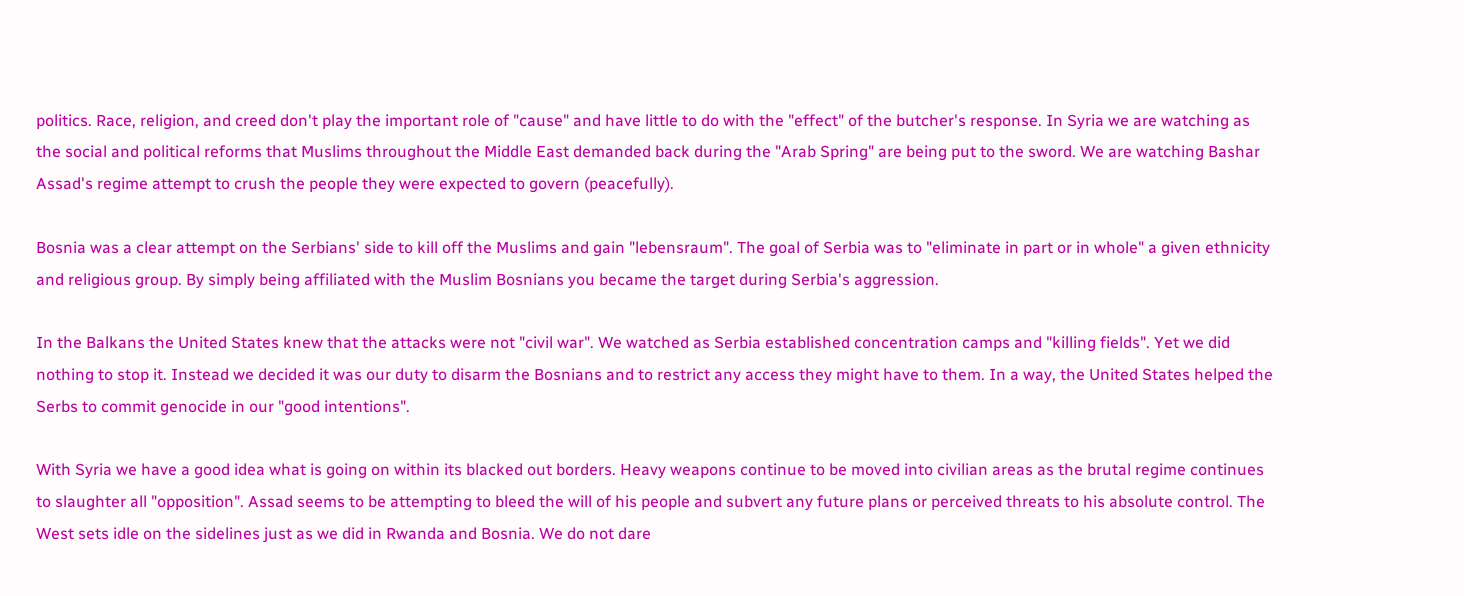politics. Race, religion, and creed don't play the important role of "cause" and have little to do with the "effect" of the butcher's response. In Syria we are watching as the social and political reforms that Muslims throughout the Middle East demanded back during the "Arab Spring" are being put to the sword. We are watching Bashar Assad's regime attempt to crush the people they were expected to govern (peacefully).

Bosnia was a clear attempt on the Serbians' side to kill off the Muslims and gain "lebensraum". The goal of Serbia was to "eliminate in part or in whole" a given ethnicity and religious group. By simply being affiliated with the Muslim Bosnians you became the target during Serbia's aggression.

In the Balkans the United States knew that the attacks were not "civil war". We watched as Serbia established concentration camps and "killing fields". Yet we did nothing to stop it. Instead we decided it was our duty to disarm the Bosnians and to restrict any access they might have to them. In a way, the United States helped the Serbs to commit genocide in our "good intentions".

With Syria we have a good idea what is going on within its blacked out borders. Heavy weapons continue to be moved into civilian areas as the brutal regime continues to slaughter all "opposition". Assad seems to be attempting to bleed the will of his people and subvert any future plans or perceived threats to his absolute control. The West sets idle on the sidelines just as we did in Rwanda and Bosnia. We do not dare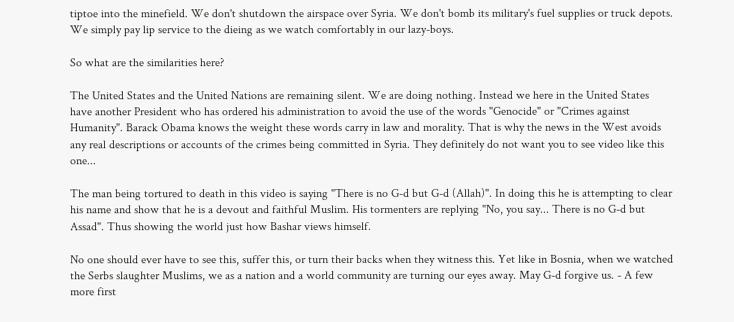tiptoe into the minefield. We don't shutdown the airspace over Syria. We don't bomb its military's fuel supplies or truck depots. We simply pay lip service to the dieing as we watch comfortably in our lazy-boys.

So what are the similarities here?

The United States and the United Nations are remaining silent. We are doing nothing. Instead we here in the United States have another President who has ordered his administration to avoid the use of the words "Genocide" or "Crimes against Humanity". Barack Obama knows the weight these words carry in law and morality. That is why the news in the West avoids any real descriptions or accounts of the crimes being committed in Syria. They definitely do not want you to see video like this one...

The man being tortured to death in this video is saying "There is no G-d but G-d (Allah)". In doing this he is attempting to clear his name and show that he is a devout and faithful Muslim. His tormenters are replying "No, you say... There is no G-d but Assad". Thus showing the world just how Bashar views himself.

No one should ever have to see this, suffer this, or turn their backs when they witness this. Yet like in Bosnia, when we watched the Serbs slaughter Muslims, we as a nation and a world community are turning our eyes away. May G-d forgive us. - A few more first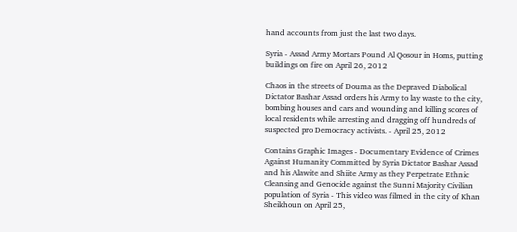hand accounts from just the last two days.

Syria - Assad Army Mortars Pound Al Qosour in Homs, putting buildings on fire on April 26, 2012

Chaos in the streets of Douma as the Depraved Diabolical Dictator Bashar Assad orders his Army to lay waste to the city, bombing houses and cars and wounding and killing scores of local residents while arresting and dragging off hundreds of suspected pro Democracy activists. - April 25, 2012

Contains Graphic Images - Documentary Evidence of Crimes Against Humanity Committed by Syria Dictator Bashar Assad and his Alawite and Shiite Army as they Perpetrate Ethnic Cleansing and Genocide against the Sunni Majority Civilian population of Syria - This video was filmed in the city of Khan Sheikhoun on April 25,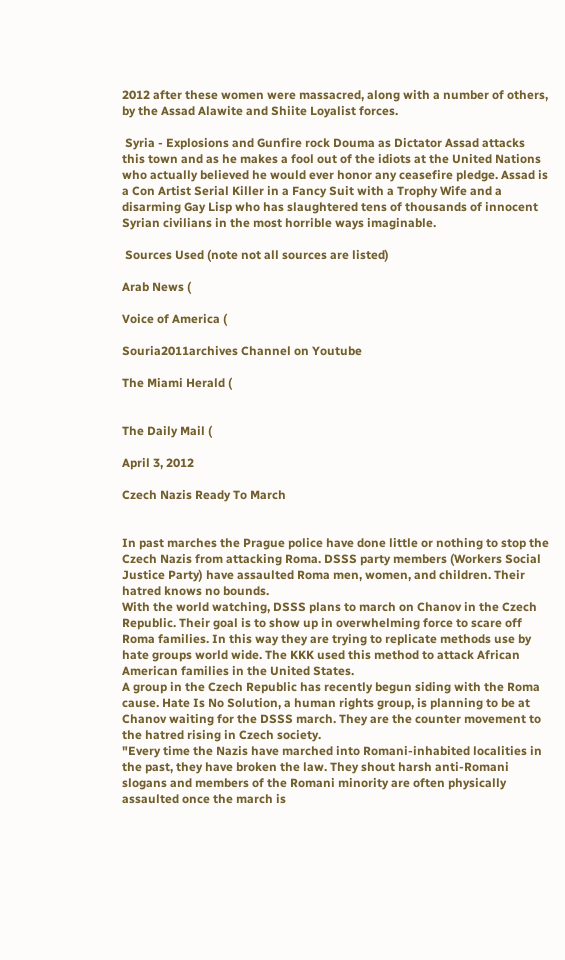2012 after these women were massacred, along with a number of others, by the Assad Alawite and Shiite Loyalist forces.

 Syria - Explosions and Gunfire rock Douma as Dictator Assad attacks this town and as he makes a fool out of the idiots at the United Nations who actually believed he would ever honor any ceasefire pledge. Assad is a Con Artist Serial Killer in a Fancy Suit with a Trophy Wife and a disarming Gay Lisp who has slaughtered tens of thousands of innocent Syrian civilians in the most horrible ways imaginable.

 Sources Used (note not all sources are listed)

Arab News (

Voice of America (

Souria2011archives Channel on Youtube

The Miami Herald (


The Daily Mail (

April 3, 2012

Czech Nazis Ready To March


In past marches the Prague police have done little or nothing to stop the Czech Nazis from attacking Roma. DSSS party members (Workers Social Justice Party) have assaulted Roma men, women, and children. Their hatred knows no bounds.
With the world watching, DSSS plans to march on Chanov in the Czech Republic. Their goal is to show up in overwhelming force to scare off Roma families. In this way they are trying to replicate methods use by hate groups world wide. The KKK used this method to attack African American families in the United States.
A group in the Czech Republic has recently begun siding with the Roma cause. Hate Is No Solution, a human rights group, is planning to be at Chanov waiting for the DSSS march. They are the counter movement to the hatred rising in Czech society.
"Every time the Nazis have marched into Romani-inhabited localities in the past, they have broken the law. They shout harsh anti-Romani slogans and members of the Romani minority are often physically assaulted once the march is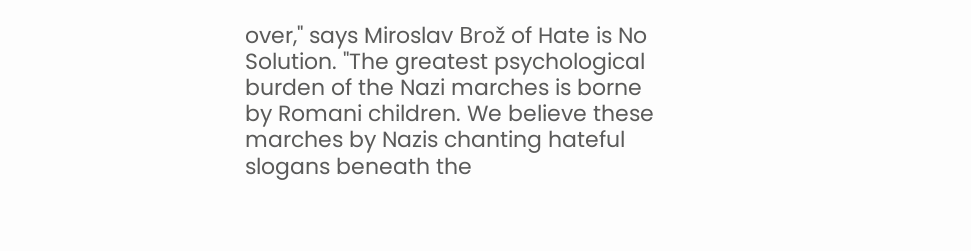over," says Miroslav Brož of Hate is No Solution. "The greatest psychological burden of the Nazi marches is borne by Romani children. We believe these marches by Nazis chanting hateful slogans beneath the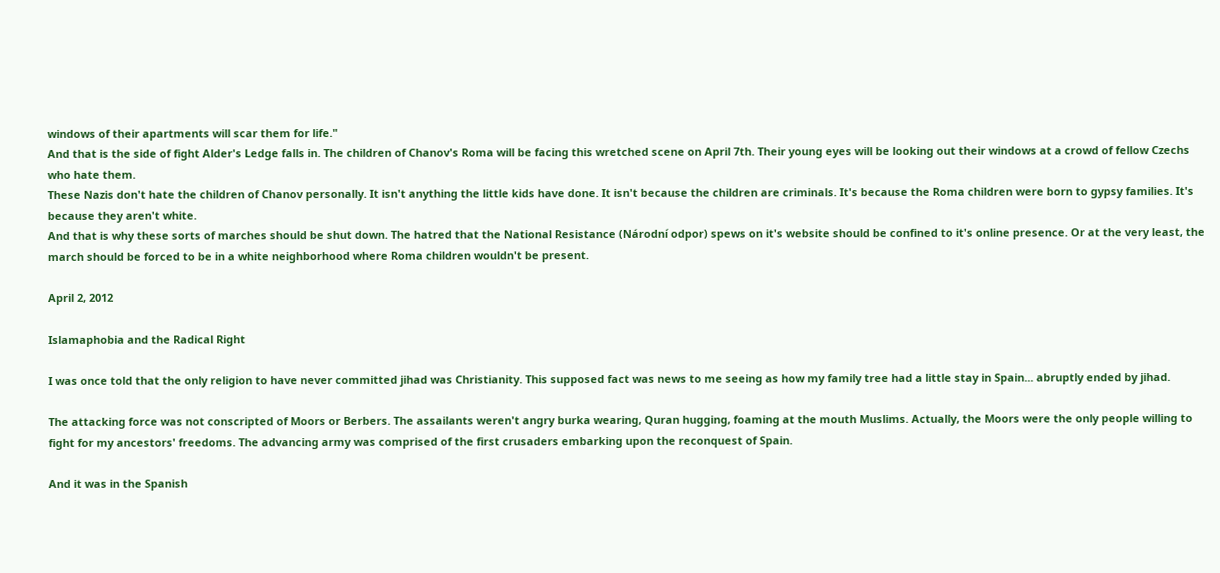windows of their apartments will scar them for life."
And that is the side of fight Alder's Ledge falls in. The children of Chanov's Roma will be facing this wretched scene on April 7th. Their young eyes will be looking out their windows at a crowd of fellow Czechs who hate them.
These Nazis don't hate the children of Chanov personally. It isn't anything the little kids have done. It isn't because the children are criminals. It's because the Roma children were born to gypsy families. It's because they aren't white.
And that is why these sorts of marches should be shut down. The hatred that the National Resistance (Národní odpor) spews on it's website should be confined to it's online presence. Or at the very least, the march should be forced to be in a white neighborhood where Roma children wouldn't be present.

April 2, 2012

Islamaphobia and the Radical Right

I was once told that the only religion to have never committed jihad was Christianity. This supposed fact was news to me seeing as how my family tree had a little stay in Spain... abruptly ended by jihad.

The attacking force was not conscripted of Moors or Berbers. The assailants weren't angry burka wearing, Quran hugging, foaming at the mouth Muslims. Actually, the Moors were the only people willing to fight for my ancestors' freedoms. The advancing army was comprised of the first crusaders embarking upon the reconquest of Spain.

And it was in the Spanish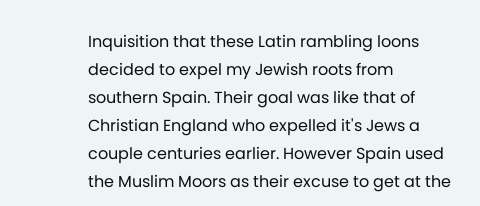Inquisition that these Latin rambling loons decided to expel my Jewish roots from southern Spain. Their goal was like that of Christian England who expelled it's Jews a couple centuries earlier. However Spain used the Muslim Moors as their excuse to get at the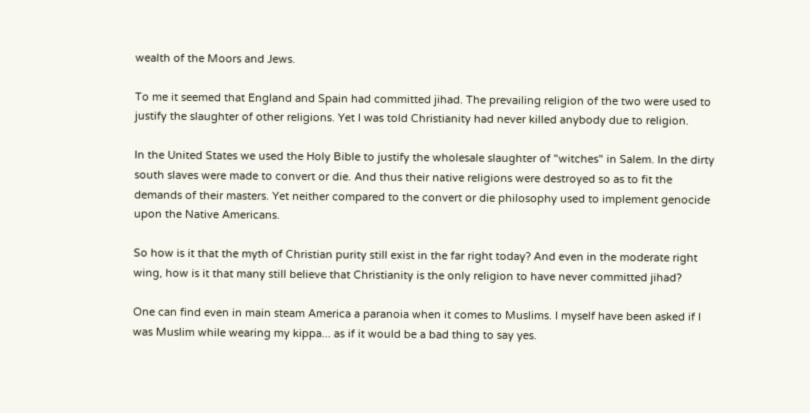wealth of the Moors and Jews.

To me it seemed that England and Spain had committed jihad. The prevailing religion of the two were used to justify the slaughter of other religions. Yet I was told Christianity had never killed anybody due to religion.

In the United States we used the Holy Bible to justify the wholesale slaughter of "witches" in Salem. In the dirty south slaves were made to convert or die. And thus their native religions were destroyed so as to fit the demands of their masters. Yet neither compared to the convert or die philosophy used to implement genocide upon the Native Americans.

So how is it that the myth of Christian purity still exist in the far right today? And even in the moderate right wing, how is it that many still believe that Christianity is the only religion to have never committed jihad?

One can find even in main steam America a paranoia when it comes to Muslims. I myself have been asked if I was Muslim while wearing my kippa... as if it would be a bad thing to say yes.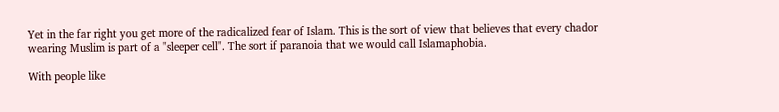Yet in the far right you get more of the radicalized fear of Islam. This is the sort of view that believes that every chador wearing Muslim is part of a "sleeper cell". The sort if paranoia that we would call Islamaphobia.

With people like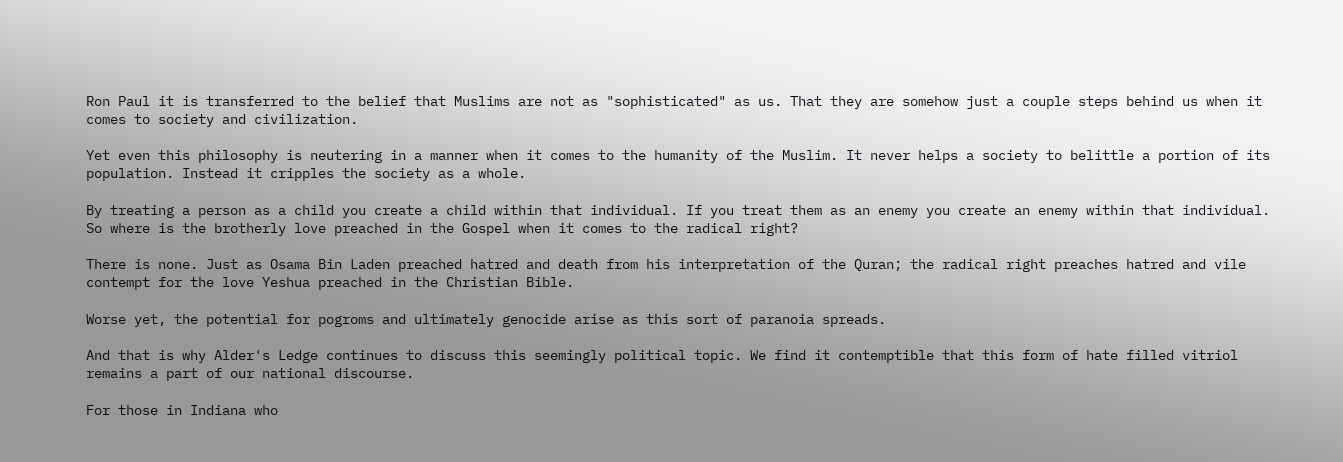Ron Paul it is transferred to the belief that Muslims are not as "sophisticated" as us. That they are somehow just a couple steps behind us when it comes to society and civilization.

Yet even this philosophy is neutering in a manner when it comes to the humanity of the Muslim. It never helps a society to belittle a portion of its population. Instead it cripples the society as a whole.

By treating a person as a child you create a child within that individual. If you treat them as an enemy you create an enemy within that individual. So where is the brotherly love preached in the Gospel when it comes to the radical right?

There is none. Just as Osama Bin Laden preached hatred and death from his interpretation of the Quran; the radical right preaches hatred and vile contempt for the love Yeshua preached in the Christian Bible.

Worse yet, the potential for pogroms and ultimately genocide arise as this sort of paranoia spreads.

And that is why Alder's Ledge continues to discuss this seemingly political topic. We find it contemptible that this form of hate filled vitriol remains a part of our national discourse.

For those in Indiana who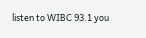listen to WIBC 93.1 you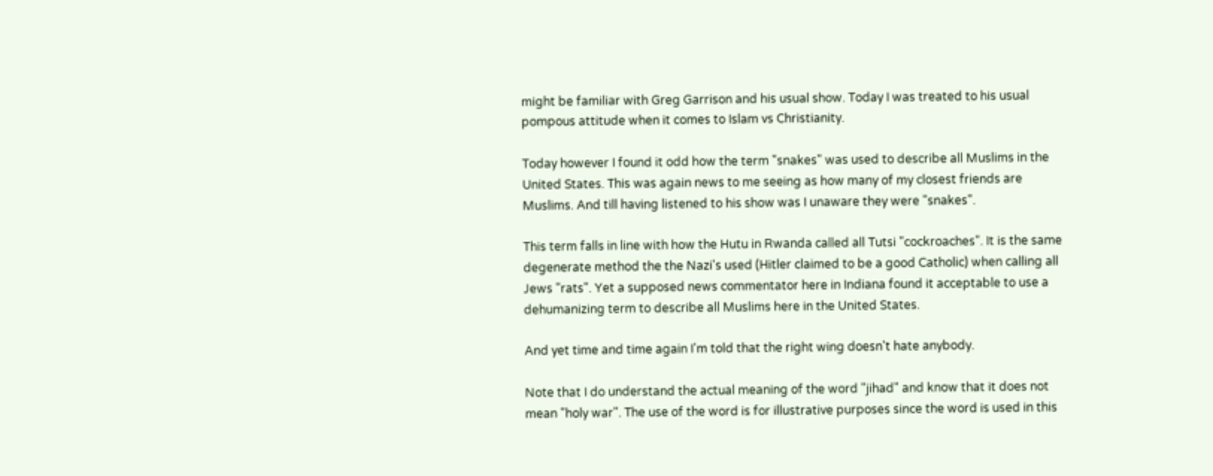might be familiar with Greg Garrison and his usual show. Today I was treated to his usual pompous attitude when it comes to Islam vs Christianity.

Today however I found it odd how the term "snakes" was used to describe all Muslims in the United States. This was again news to me seeing as how many of my closest friends are Muslims. And till having listened to his show was I unaware they were "snakes".

This term falls in line with how the Hutu in Rwanda called all Tutsi "cockroaches". It is the same degenerate method the the Nazi's used (Hitler claimed to be a good Catholic) when calling all Jews "rats". Yet a supposed news commentator here in Indiana found it acceptable to use a dehumanizing term to describe all Muslims here in the United States.

And yet time and time again I'm told that the right wing doesn't hate anybody.

Note that I do understand the actual meaning of the word "jihad" and know that it does not mean "holy war". The use of the word is for illustrative purposes since the word is used in this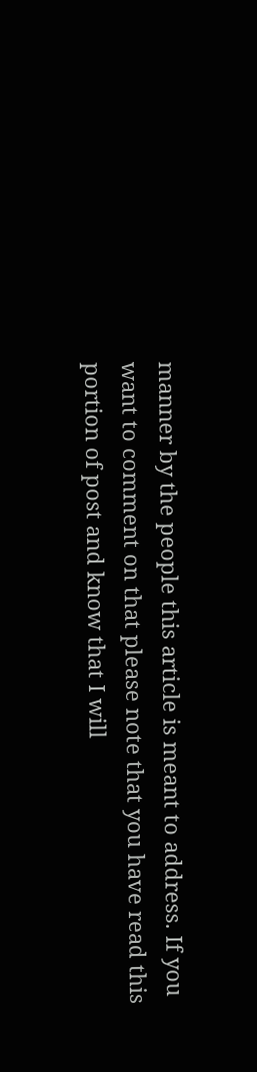manner by the people this article is meant to address. If you want to comment on that please note that you have read this portion of post and know that I will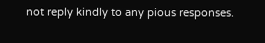not reply kindly to any pious responses.